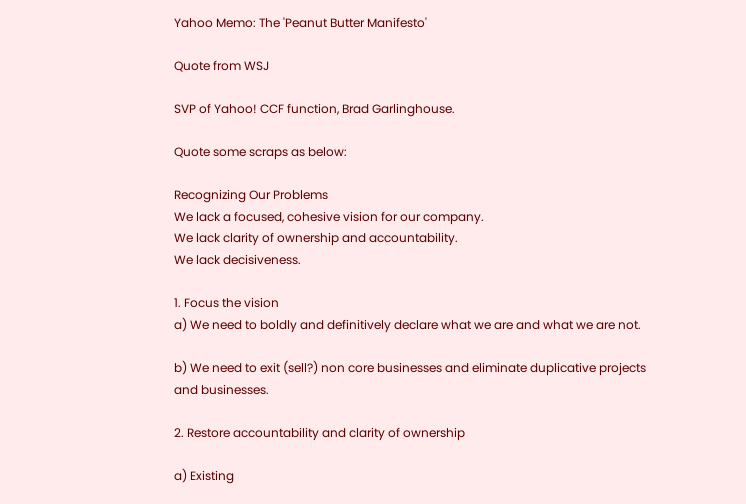Yahoo Memo: The 'Peanut Butter Manifesto'

Quote from WSJ

SVP of Yahoo! CCF function, Brad Garlinghouse.

Quote some scraps as below:

Recognizing Our Problems
We lack a focused, cohesive vision for our company.
We lack clarity of ownership and accountability.
We lack decisiveness.

1. Focus the vision
a) We need to boldly and definitively declare what we are and what we are not.

b) We need to exit (sell?) non core businesses and eliminate duplicative projects and businesses.

2. Restore accountability and clarity of ownership

a) Existing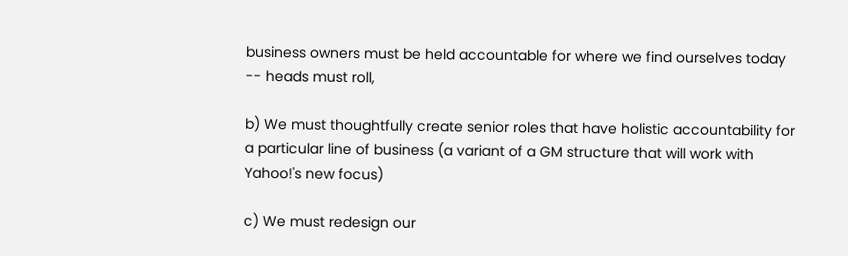business owners must be held accountable for where we find ourselves today -- heads must roll,

b) We must thoughtfully create senior roles that have holistic accountability for a particular line of business (a variant of a GM structure that will work with Yahoo!'s new focus)

c) We must redesign our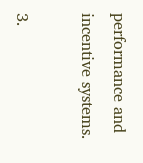performance and incentive systems.

3.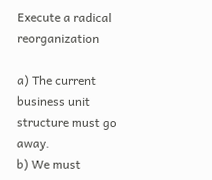Execute a radical reorganization

a) The current business unit structure must go away.
b) We must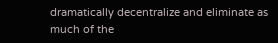dramatically decentralize and eliminate as much of the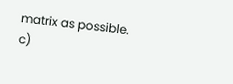matrix as possible.
c)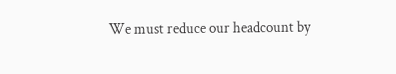We must reduce our headcount by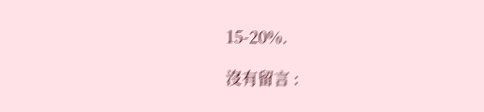15-20%.

沒有留言 :